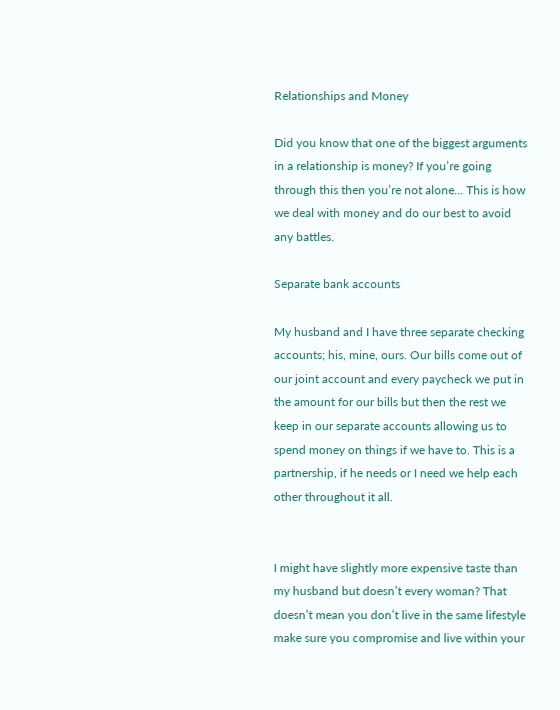Relationships and Money

Did you know that one of the biggest arguments in a relationship is money? If you’re going through this then you’re not alone… This is how we deal with money and do our best to avoid any battles.

Separate bank accounts

My husband and I have three separate checking accounts; his, mine, ours. Our bills come out of our joint account and every paycheck we put in the amount for our bills but then the rest we keep in our separate accounts allowing us to spend money on things if we have to. This is a partnership, if he needs or I need we help each other throughout it all.


I might have slightly more expensive taste than my husband but doesn’t every woman? That doesn’t mean you don’t live in the same lifestyle make sure you compromise and live within your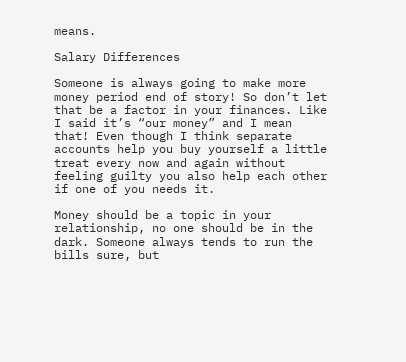means.

Salary Differences

Someone is always going to make more money period end of story! So don’t let that be a factor in your finances. Like I said it’s “our money” and I mean that! Even though I think separate accounts help you buy yourself a little treat every now and again without feeling guilty you also help each other if one of you needs it.

Money should be a topic in your relationship, no one should be in the dark. Someone always tends to run the bills sure, but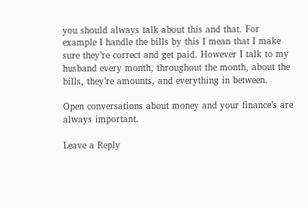you should always talk about this and that. For example I handle the bills by this I mean that I make sure they’re correct and get paid. However I talk to my husband every month, throughout the month, about the bills, they’re amounts, and everything in between.

Open conversations about money and your finance’s are always important.

Leave a Reply